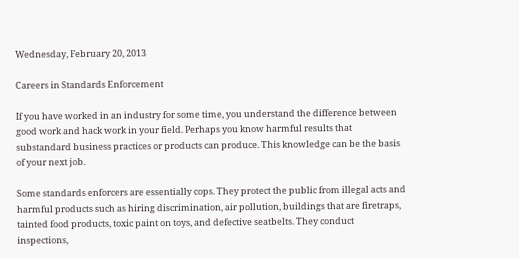Wednesday, February 20, 2013

Careers in Standards Enforcement

If you have worked in an industry for some time, you understand the difference between good work and hack work in your field. Perhaps you know harmful results that substandard business practices or products can produce. This knowledge can be the basis of your next job.

Some standards enforcers are essentially cops. They protect the public from illegal acts and harmful products such as hiring discrimination, air pollution, buildings that are firetraps, tainted food products, toxic paint on toys, and defective seatbelts. They conduct inspections,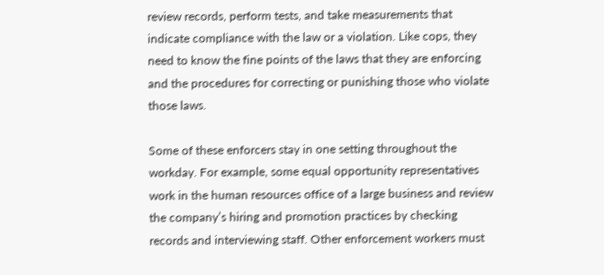review records, perform tests, and take measurements that indicate compliance with the law or a violation. Like cops, they need to know the fine points of the laws that they are enforcing and the procedures for correcting or punishing those who violate those laws.

Some of these enforcers stay in one setting throughout the workday. For example, some equal opportunity representatives work in the human resources office of a large business and review the company’s hiring and promotion practices by checking records and interviewing staff. Other enforcement workers must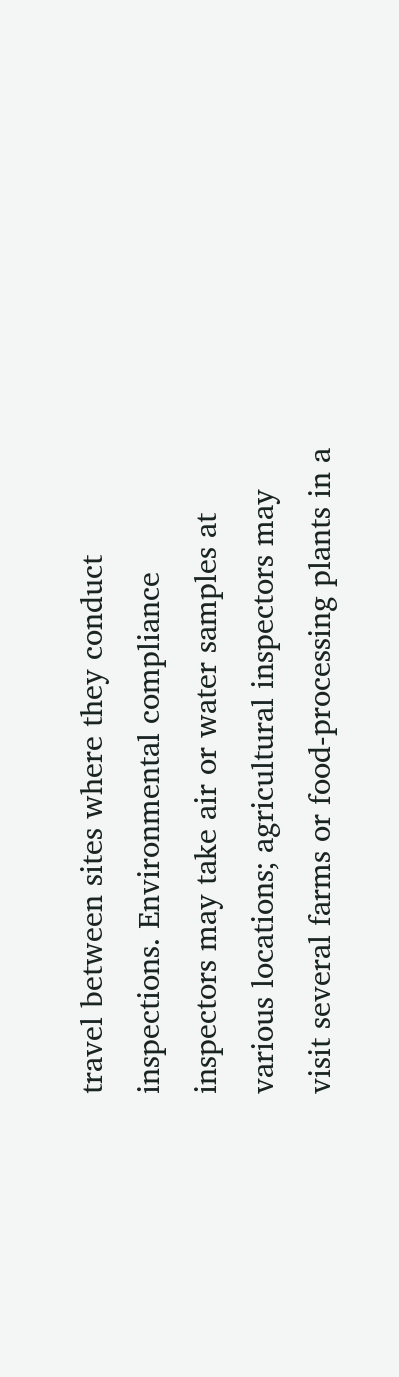travel between sites where they conduct inspections. Environmental compliance inspectors may take air or water samples at various locations; agricultural inspectors may visit several farms or food-processing plants in a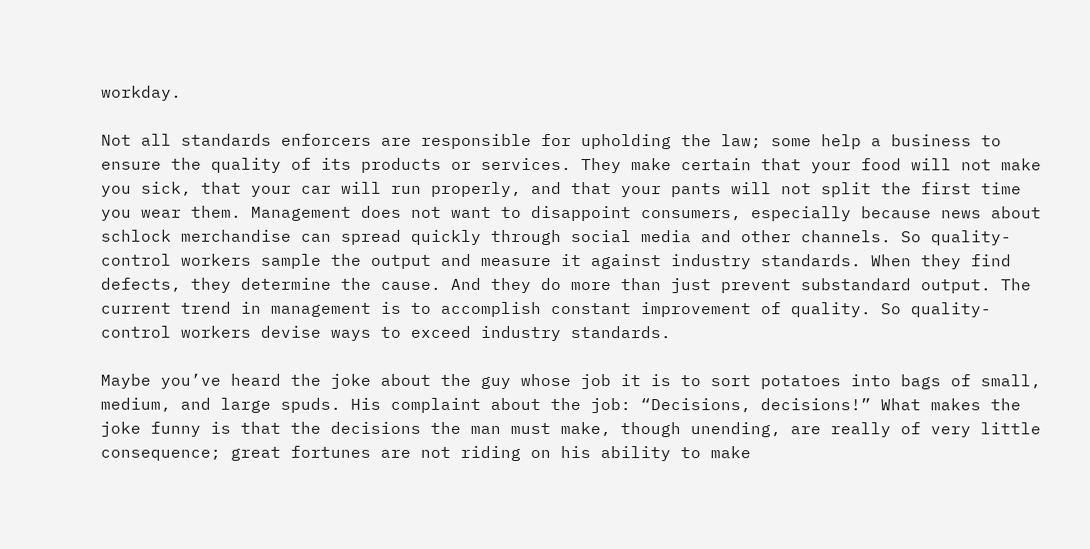workday.

Not all standards enforcers are responsible for upholding the law; some help a business to ensure the quality of its products or services. They make certain that your food will not make you sick, that your car will run properly, and that your pants will not split the first time you wear them. Management does not want to disappoint consumers, especially because news about schlock merchandise can spread quickly through social media and other channels. So quality-control workers sample the output and measure it against industry standards. When they find defects, they determine the cause. And they do more than just prevent substandard output. The current trend in management is to accomplish constant improvement of quality. So quality-control workers devise ways to exceed industry standards.

Maybe you’ve heard the joke about the guy whose job it is to sort potatoes into bags of small, medium, and large spuds. His complaint about the job: “Decisions, decisions!” What makes the joke funny is that the decisions the man must make, though unending, are really of very little consequence; great fortunes are not riding on his ability to make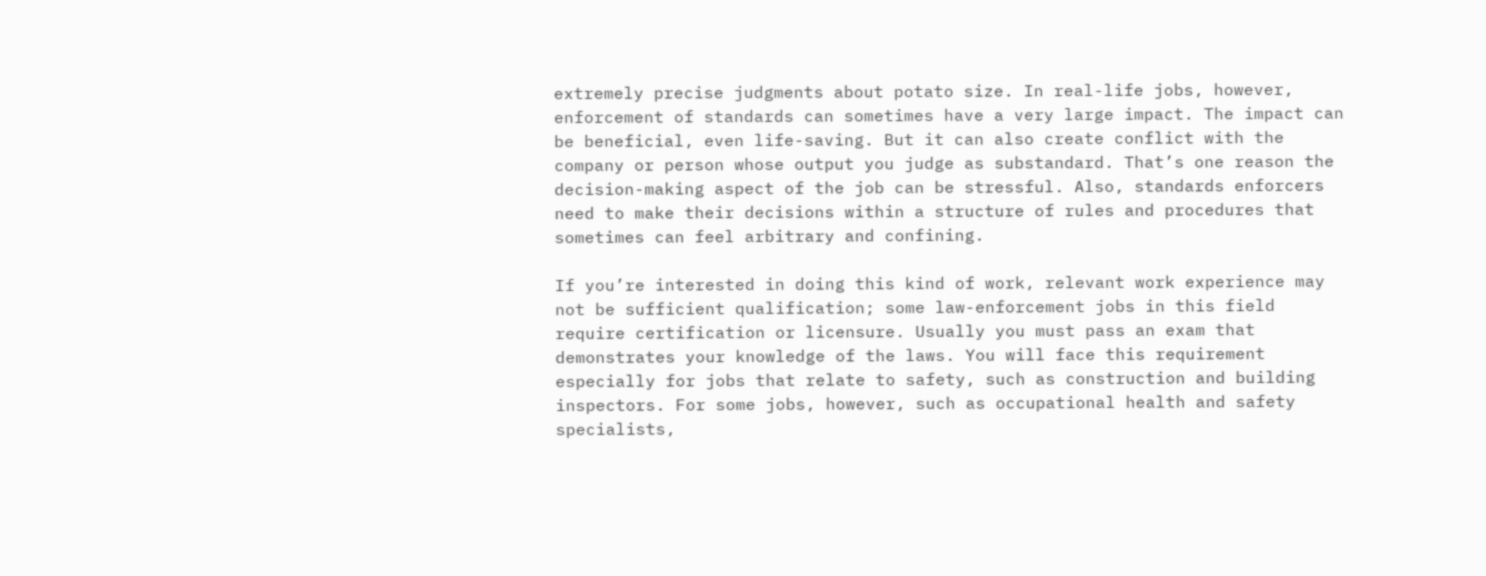extremely precise judgments about potato size. In real-life jobs, however, enforcement of standards can sometimes have a very large impact. The impact can be beneficial, even life-saving. But it can also create conflict with the company or person whose output you judge as substandard. That’s one reason the decision-making aspect of the job can be stressful. Also, standards enforcers need to make their decisions within a structure of rules and procedures that sometimes can feel arbitrary and confining.

If you’re interested in doing this kind of work, relevant work experience may not be sufficient qualification; some law-enforcement jobs in this field require certification or licensure. Usually you must pass an exam that demonstrates your knowledge of the laws. You will face this requirement especially for jobs that relate to safety, such as construction and building inspectors. For some jobs, however, such as occupational health and safety specialists,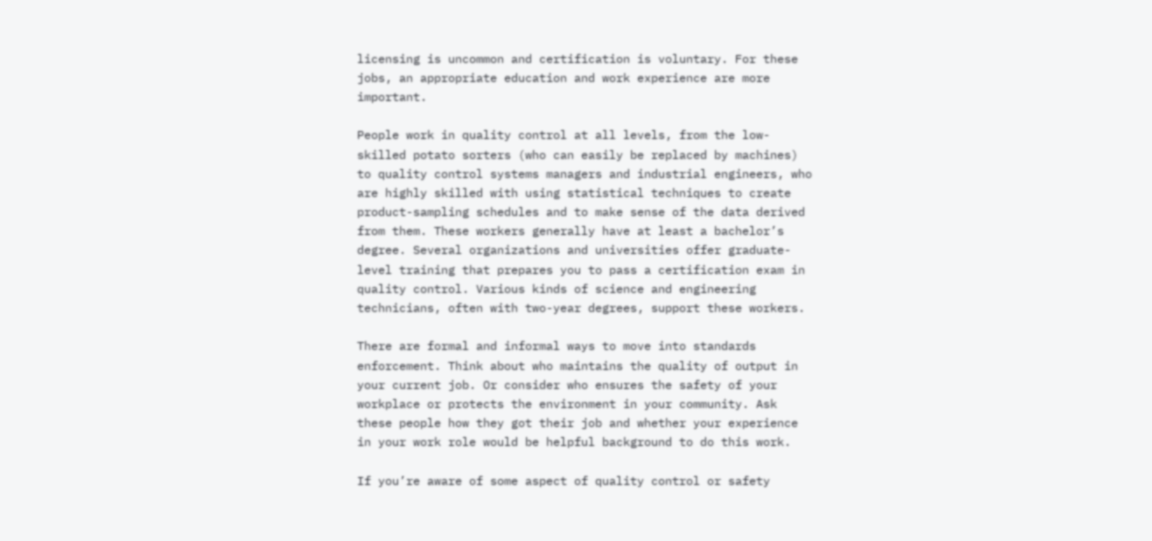licensing is uncommon and certification is voluntary. For these jobs, an appropriate education and work experience are more important.

People work in quality control at all levels, from the low-skilled potato sorters (who can easily be replaced by machines) to quality control systems managers and industrial engineers, who are highly skilled with using statistical techniques to create product-sampling schedules and to make sense of the data derived from them. These workers generally have at least a bachelor’s degree. Several organizations and universities offer graduate-level training that prepares you to pass a certification exam in quality control. Various kinds of science and engineering technicians, often with two-year degrees, support these workers.

There are formal and informal ways to move into standards enforcement. Think about who maintains the quality of output in your current job. Or consider who ensures the safety of your workplace or protects the environment in your community. Ask these people how they got their job and whether your experience in your work role would be helpful background to do this work.

If you’re aware of some aspect of quality control or safety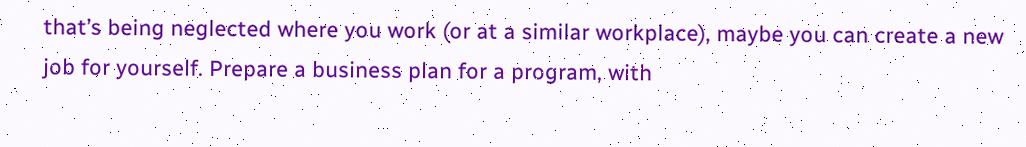that’s being neglected where you work (or at a similar workplace), maybe you can create a new job for yourself. Prepare a business plan for a program, with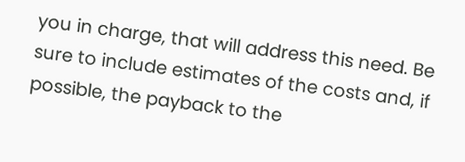you in charge, that will address this need. Be sure to include estimates of the costs and, if possible, the payback to the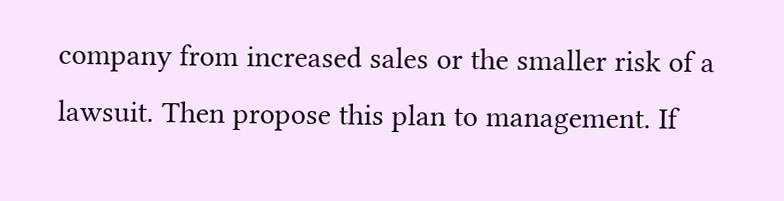company from increased sales or the smaller risk of a lawsuit. Then propose this plan to management. If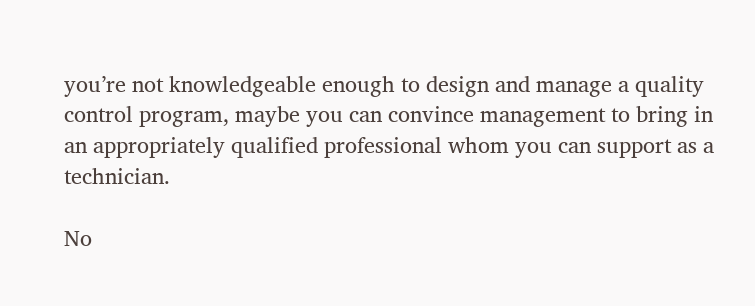you’re not knowledgeable enough to design and manage a quality control program, maybe you can convince management to bring in an appropriately qualified professional whom you can support as a technician.

No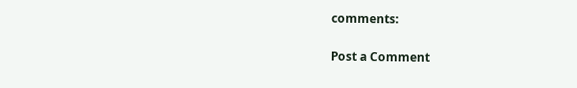comments:

Post a Comment